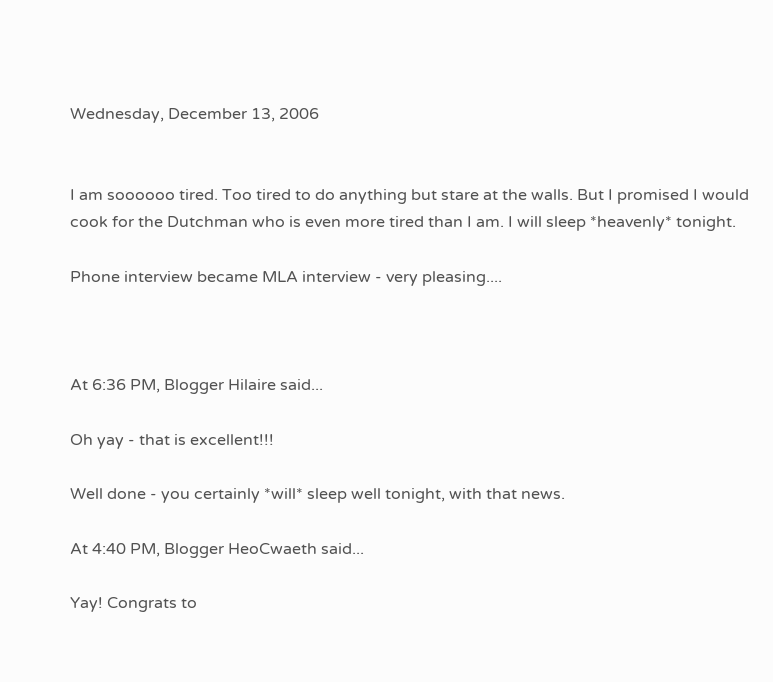Wednesday, December 13, 2006


I am soooooo tired. Too tired to do anything but stare at the walls. But I promised I would cook for the Dutchman who is even more tired than I am. I will sleep *heavenly* tonight.

Phone interview became MLA interview - very pleasing....



At 6:36 PM, Blogger Hilaire said...

Oh yay - that is excellent!!!

Well done - you certainly *will* sleep well tonight, with that news.

At 4:40 PM, Blogger HeoCwaeth said...

Yay! Congrats to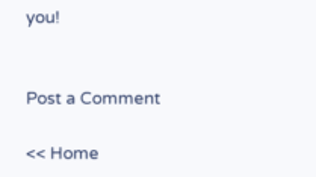you!


Post a Comment

<< Home